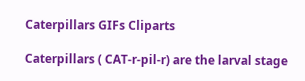Caterpillars GIFs Cliparts

Caterpillars ( CAT-r-pil-r) are the larval stage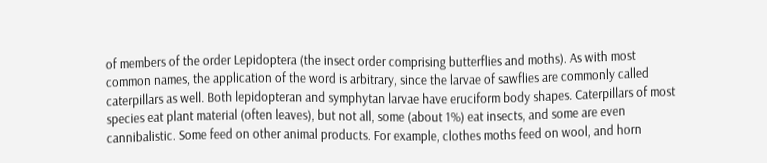of members of the order Lepidoptera (the insect order comprising butterflies and moths). As with most common names, the application of the word is arbitrary, since the larvae of sawflies are commonly called caterpillars as well. Both lepidopteran and symphytan larvae have eruciform body shapes. Caterpillars of most species eat plant material (often leaves), but not all, some (about 1%) eat insects, and some are even cannibalistic. Some feed on other animal products. For example, clothes moths feed on wool, and horn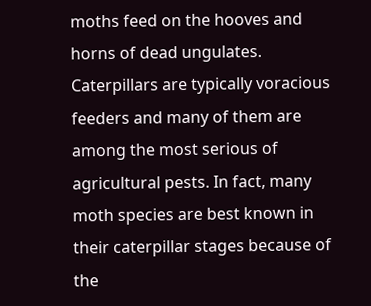moths feed on the hooves and horns of dead ungulates. Caterpillars are typically voracious feeders and many of them are among the most serious of agricultural pests. In fact, many moth species are best known in their caterpillar stages because of the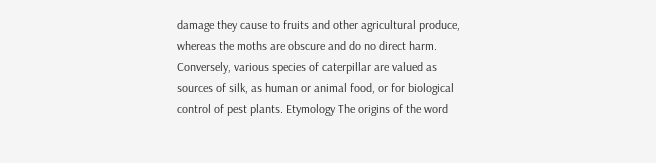damage they cause to fruits and other agricultural produce, whereas the moths are obscure and do no direct harm. Conversely, various species of caterpillar are valued as sources of silk, as human or animal food, or for biological control of pest plants. Etymology The origins of the word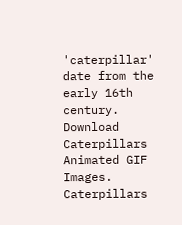'caterpillar' date from the early 16th century.
Download Caterpillars Animated GIF Images. Caterpillars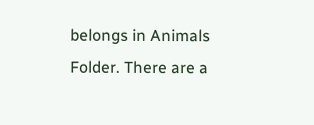belongs in Animals Folder. There are a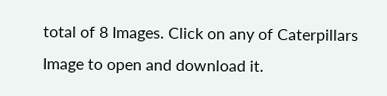total of 8 Images. Click on any of Caterpillars Image to open and download it.